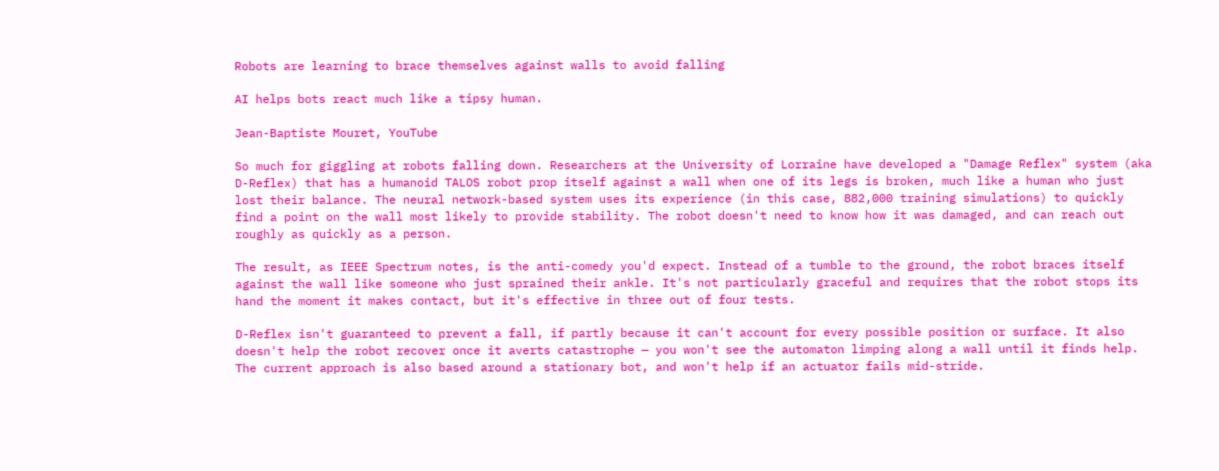Robots are learning to brace themselves against walls to avoid falling

AI helps bots react much like a tipsy human.

Jean-Baptiste Mouret, YouTube

So much for giggling at robots falling down. Researchers at the University of Lorraine have developed a "Damage Reflex" system (aka D-Reflex) that has a humanoid TALOS robot prop itself against a wall when one of its legs is broken, much like a human who just lost their balance. The neural network-based system uses its experience (in this case, 882,000 training simulations) to quickly find a point on the wall most likely to provide stability. The robot doesn't need to know how it was damaged, and can reach out roughly as quickly as a person.

The result, as IEEE Spectrum notes, is the anti-comedy you'd expect. Instead of a tumble to the ground, the robot braces itself against the wall like someone who just sprained their ankle. It's not particularly graceful and requires that the robot stops its hand the moment it makes contact, but it's effective in three out of four tests.

D-Reflex isn't guaranteed to prevent a fall, if partly because it can't account for every possible position or surface. It also doesn't help the robot recover once it averts catastrophe — you won't see the automaton limping along a wall until it finds help. The current approach is also based around a stationary bot, and won't help if an actuator fails mid-stride.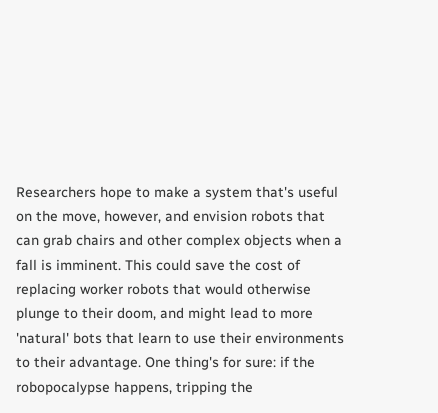Researchers hope to make a system that's useful on the move, however, and envision robots that can grab chairs and other complex objects when a fall is imminent. This could save the cost of replacing worker robots that would otherwise plunge to their doom, and might lead to more 'natural' bots that learn to use their environments to their advantage. One thing's for sure: if the robopocalypse happens, tripping the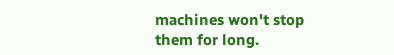machines won't stop them for long.